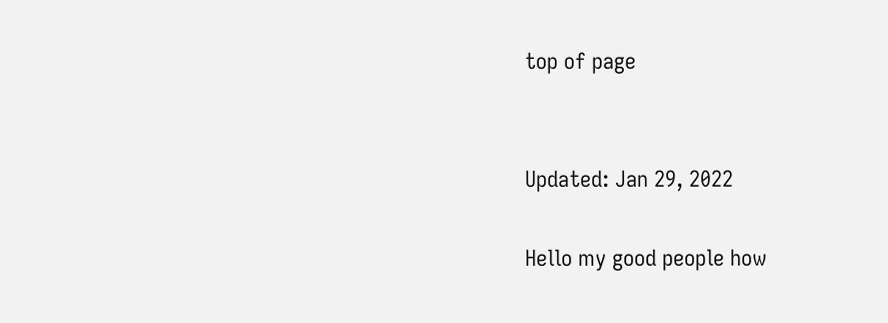top of page


Updated: Jan 29, 2022

Hello my good people how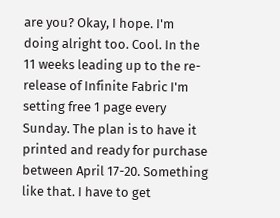are you? Okay, I hope. I'm doing alright too. Cool. In the 11 weeks leading up to the re-release of Infinite Fabric I'm setting free 1 page every Sunday. The plan is to have it printed and ready for purchase between April 17-20. Something like that. I have to get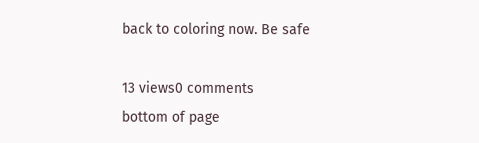back to coloring now. Be safe

13 views0 comments
bottom of page